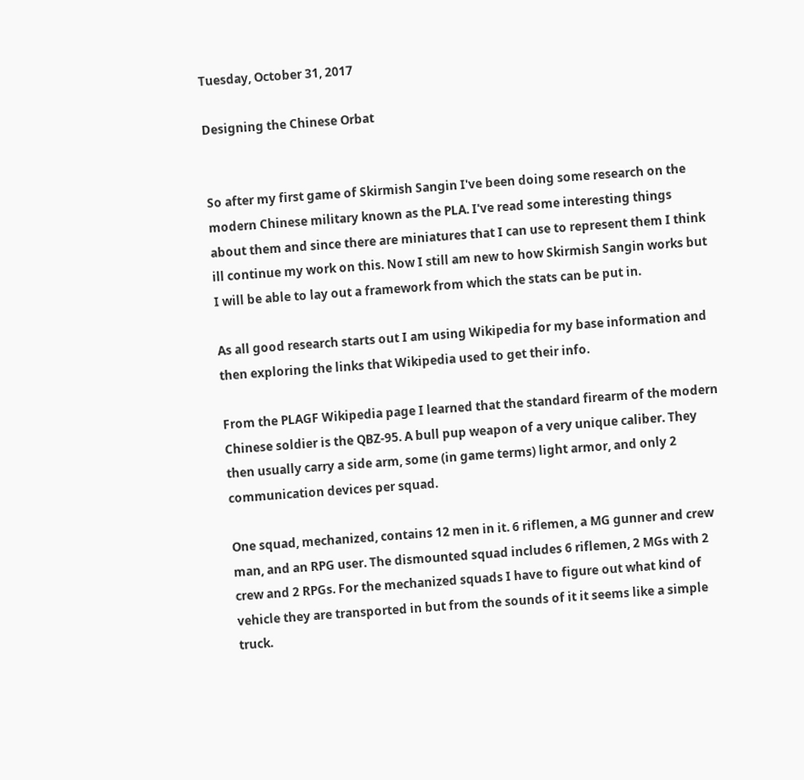Tuesday, October 31, 2017

Designing the Chinese Orbat


So after my first game of Skirmish Sangin I've been doing some research on the modern Chinese military known as the PLA. I've read some interesting things about them and since there are miniatures that I can use to represent them I think ill continue my work on this. Now I still am new to how Skirmish Sangin works but I will be able to lay out a framework from which the stats can be put in.

As all good research starts out I am using Wikipedia for my base information and then exploring the links that Wikipedia used to get their info.

From the PLAGF Wikipedia page I learned that the standard firearm of the modern Chinese soldier is the QBZ-95. A bull pup weapon of a very unique caliber. They then usually carry a side arm, some (in game terms) light armor, and only 2 communication devices per squad.

One squad, mechanized, contains 12 men in it. 6 riflemen, a MG gunner and crew man, and an RPG user. The dismounted squad includes 6 riflemen, 2 MGs with 2 crew and 2 RPGs. For the mechanized squads I have to figure out what kind of vehicle they are transported in but from the sounds of it it seems like a simple truck.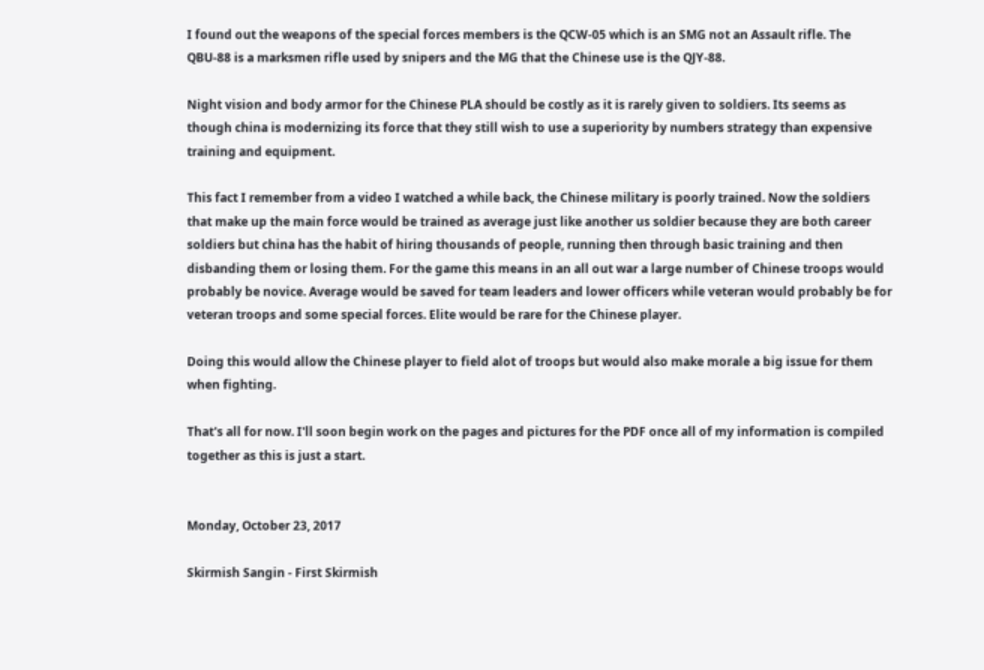I found out the weapons of the special forces members is the QCW-05 which is an SMG not an Assault rifle. The QBU-88 is a marksmen rifle used by snipers and the MG that the Chinese use is the QJY-88.

Night vision and body armor for the Chinese PLA should be costly as it is rarely given to soldiers. Its seems as though china is modernizing its force that they still wish to use a superiority by numbers strategy than expensive training and equipment.

This fact I remember from a video I watched a while back, the Chinese military is poorly trained. Now the soldiers that make up the main force would be trained as average just like another us soldier because they are both career soldiers but china has the habit of hiring thousands of people, running then through basic training and then disbanding them or losing them. For the game this means in an all out war a large number of Chinese troops would probably be novice. Average would be saved for team leaders and lower officers while veteran would probably be for veteran troops and some special forces. Elite would be rare for the Chinese player.

Doing this would allow the Chinese player to field alot of troops but would also make morale a big issue for them when fighting.

That's all for now. I'll soon begin work on the pages and pictures for the PDF once all of my information is compiled together as this is just a start.


Monday, October 23, 2017

Skirmish Sangin - First Skirmish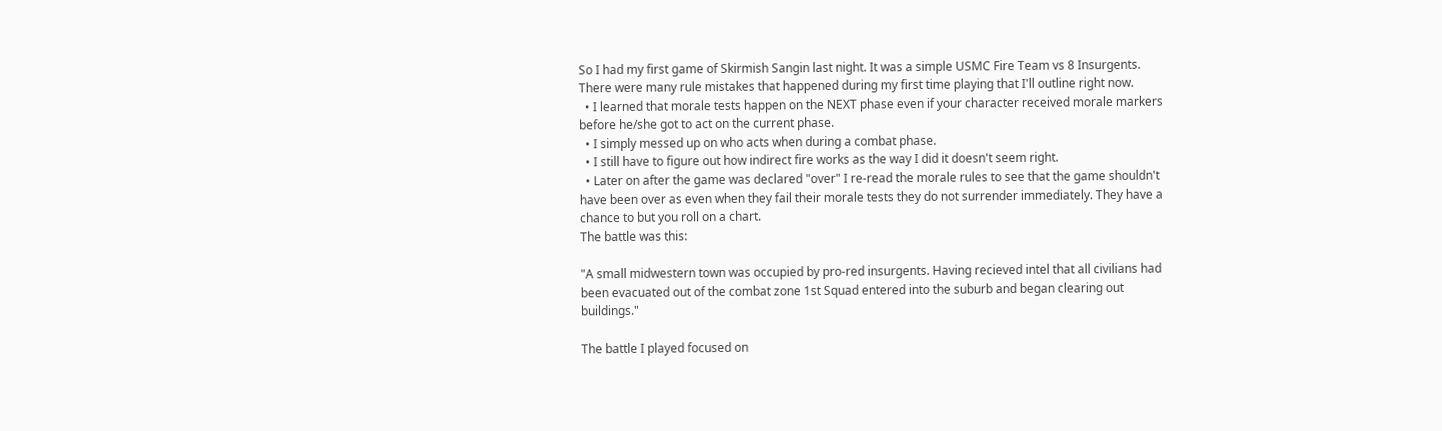So I had my first game of Skirmish Sangin last night. It was a simple USMC Fire Team vs 8 Insurgents. There were many rule mistakes that happened during my first time playing that I'll outline right now.
  • I learned that morale tests happen on the NEXT phase even if your character received morale markers before he/she got to act on the current phase.
  • I simply messed up on who acts when during a combat phase.
  • I still have to figure out how indirect fire works as the way I did it doesn't seem right.
  • Later on after the game was declared "over" I re-read the morale rules to see that the game shouldn't have been over as even when they fail their morale tests they do not surrender immediately. They have a chance to but you roll on a chart.
The battle was this:

"A small midwestern town was occupied by pro-red insurgents. Having recieved intel that all civilians had been evacuated out of the combat zone 1st Squad entered into the suburb and began clearing out buildings."

The battle I played focused on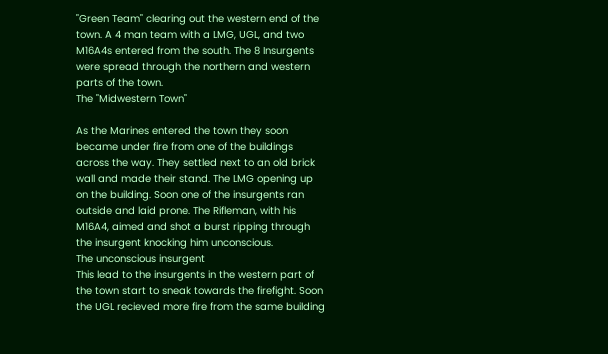"Green Team" clearing out the western end of the town. A 4 man team with a LMG, UGL, and two M16A4s entered from the south. The 8 Insurgents were spread through the northern and western parts of the town.
The "Midwestern Town"

As the Marines entered the town they soon became under fire from one of the buildings across the way. They settled next to an old brick wall and made their stand. The LMG opening up on the building. Soon one of the insurgents ran outside and laid prone. The Rifleman, with his M16A4, aimed and shot a burst ripping through the insurgent knocking him unconscious.
The unconscious insurgent
This lead to the insurgents in the western part of the town start to sneak towards the firefight. Soon the UGL recieved more fire from the same building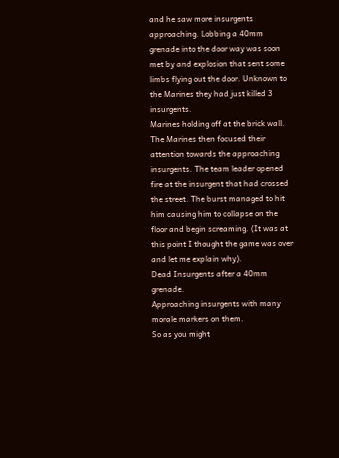and he saw more insurgents approaching. Lobbing a 40mm grenade into the door way was soon met by and explosion that sent some limbs flying out the door. Unknown to the Marines they had just killed 3 insurgents.
Marines holding off at the brick wall.
The Marines then focused their attention towards the approaching insurgents. The team leader opened fire at the insurgent that had crossed the street. The burst managed to hit him causing him to collapse on the floor and begin screaming. (It was at this point I thought the game was over and let me explain why).
Dead Insurgents after a 40mm grenade.
Approaching insurgents with many morale markers on them.
So as you might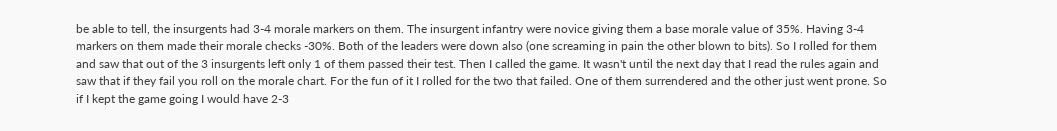be able to tell, the insurgents had 3-4 morale markers on them. The insurgent infantry were novice giving them a base morale value of 35%. Having 3-4 markers on them made their morale checks -30%. Both of the leaders were down also (one screaming in pain the other blown to bits). So I rolled for them and saw that out of the 3 insurgents left only 1 of them passed their test. Then I called the game. It wasn't until the next day that I read the rules again and saw that if they fail you roll on the morale chart. For the fun of it I rolled for the two that failed. One of them surrendered and the other just went prone. So if I kept the game going I would have 2-3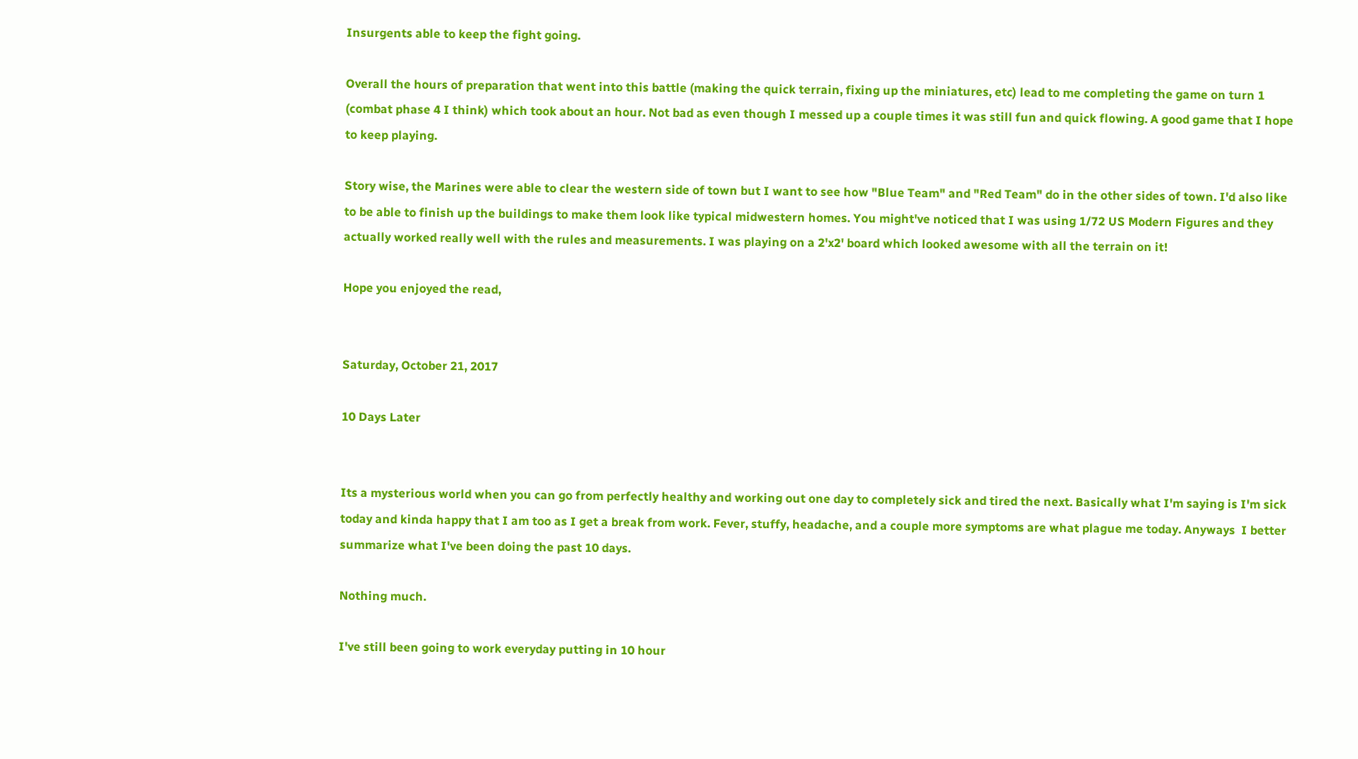Insurgents able to keep the fight going.

Overall the hours of preparation that went into this battle (making the quick terrain, fixing up the miniatures, etc) lead to me completing the game on turn 1 (combat phase 4 I think) which took about an hour. Not bad as even though I messed up a couple times it was still fun and quick flowing. A good game that I hope to keep playing.

Story wise, the Marines were able to clear the western side of town but I want to see how "Blue Team" and "Red Team" do in the other sides of town. I'd also like to be able to finish up the buildings to make them look like typical midwestern homes. You might've noticed that I was using 1/72 US Modern Figures and they actually worked really well with the rules and measurements. I was playing on a 2'x2' board which looked awesome with all the terrain on it!

Hope you enjoyed the read,


Saturday, October 21, 2017

10 Days Later


Its a mysterious world when you can go from perfectly healthy and working out one day to completely sick and tired the next. Basically what I'm saying is I'm sick today and kinda happy that I am too as I get a break from work. Fever, stuffy, headache, and a couple more symptoms are what plague me today. Anyways  I better summarize what I've been doing the past 10 days.

Nothing much.

I've still been going to work everyday putting in 10 hour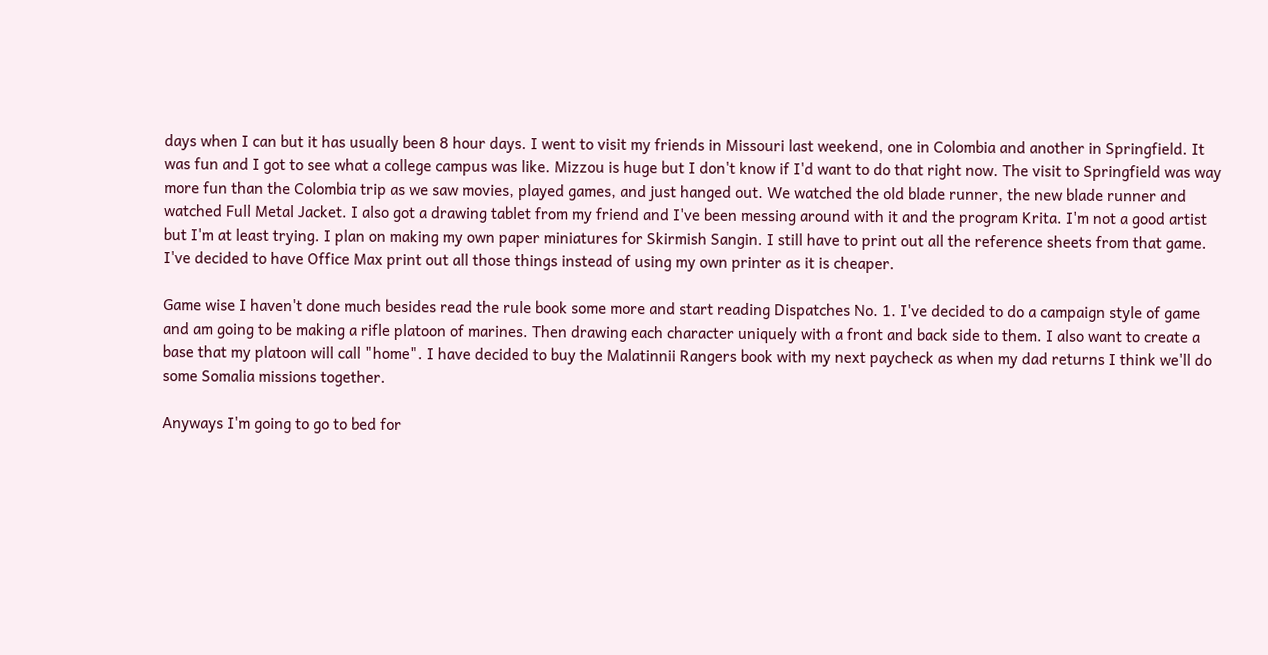days when I can but it has usually been 8 hour days. I went to visit my friends in Missouri last weekend, one in Colombia and another in Springfield. It was fun and I got to see what a college campus was like. Mizzou is huge but I don't know if I'd want to do that right now. The visit to Springfield was way more fun than the Colombia trip as we saw movies, played games, and just hanged out. We watched the old blade runner, the new blade runner and watched Full Metal Jacket. I also got a drawing tablet from my friend and I've been messing around with it and the program Krita. I'm not a good artist but I'm at least trying. I plan on making my own paper miniatures for Skirmish Sangin. I still have to print out all the reference sheets from that game. I've decided to have Office Max print out all those things instead of using my own printer as it is cheaper.

Game wise I haven't done much besides read the rule book some more and start reading Dispatches No. 1. I've decided to do a campaign style of game and am going to be making a rifle platoon of marines. Then drawing each character uniquely with a front and back side to them. I also want to create a base that my platoon will call "home". I have decided to buy the Malatinnii Rangers book with my next paycheck as when my dad returns I think we'll do some Somalia missions together.

Anyways I'm going to go to bed for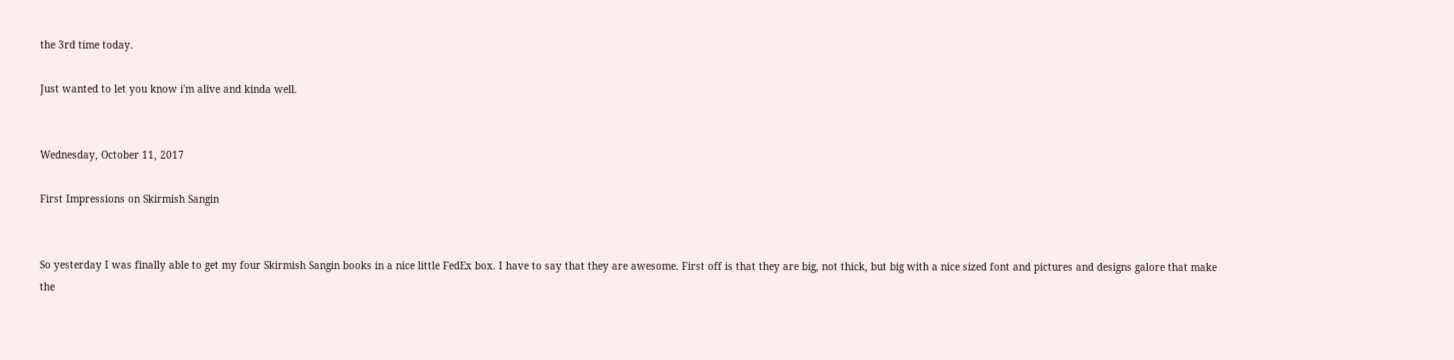the 3rd time today.

Just wanted to let you know i'm alive and kinda well.


Wednesday, October 11, 2017

First Impressions on Skirmish Sangin


So yesterday I was finally able to get my four Skirmish Sangin books in a nice little FedEx box. I have to say that they are awesome. First off is that they are big, not thick, but big with a nice sized font and pictures and designs galore that make the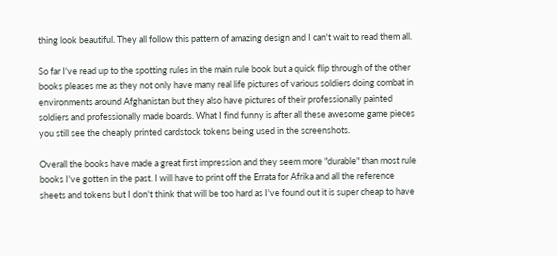thing look beautiful. They all follow this pattern of amazing design and I can't wait to read them all.

So far I've read up to the spotting rules in the main rule book but a quick flip through of the other books pleases me as they not only have many real life pictures of various soldiers doing combat in environments around Afghanistan but they also have pictures of their professionally painted soldiers and professionally made boards. What I find funny is after all these awesome game pieces you still see the cheaply printed cardstock tokens being used in the screenshots.

Overall the books have made a great first impression and they seem more "durable" than most rule books I've gotten in the past. I will have to print off the Errata for Afrika and all the reference sheets and tokens but I don't think that will be too hard as I've found out it is super cheap to have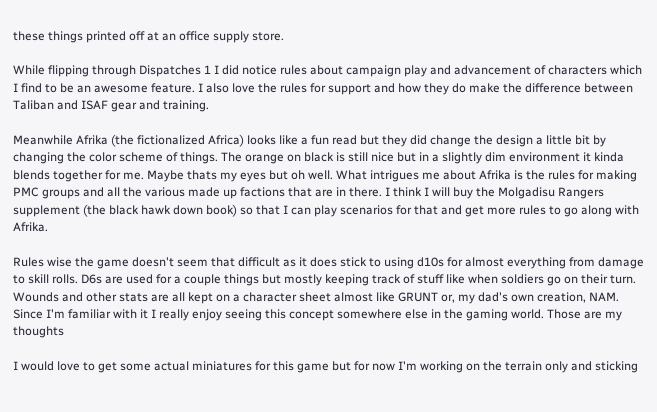these things printed off at an office supply store.

While flipping through Dispatches 1 I did notice rules about campaign play and advancement of characters which I find to be an awesome feature. I also love the rules for support and how they do make the difference between Taliban and ISAF gear and training.

Meanwhile Afrika (the fictionalized Africa) looks like a fun read but they did change the design a little bit by changing the color scheme of things. The orange on black is still nice but in a slightly dim environment it kinda blends together for me. Maybe thats my eyes but oh well. What intrigues me about Afrika is the rules for making PMC groups and all the various made up factions that are in there. I think I will buy the Molgadisu Rangers supplement (the black hawk down book) so that I can play scenarios for that and get more rules to go along with Afrika.

Rules wise the game doesn't seem that difficult as it does stick to using d10s for almost everything from damage to skill rolls. D6s are used for a couple things but mostly keeping track of stuff like when soldiers go on their turn. Wounds and other stats are all kept on a character sheet almost like GRUNT or, my dad's own creation, NAM. Since I'm familiar with it I really enjoy seeing this concept somewhere else in the gaming world. Those are my thoughts

I would love to get some actual miniatures for this game but for now I'm working on the terrain only and sticking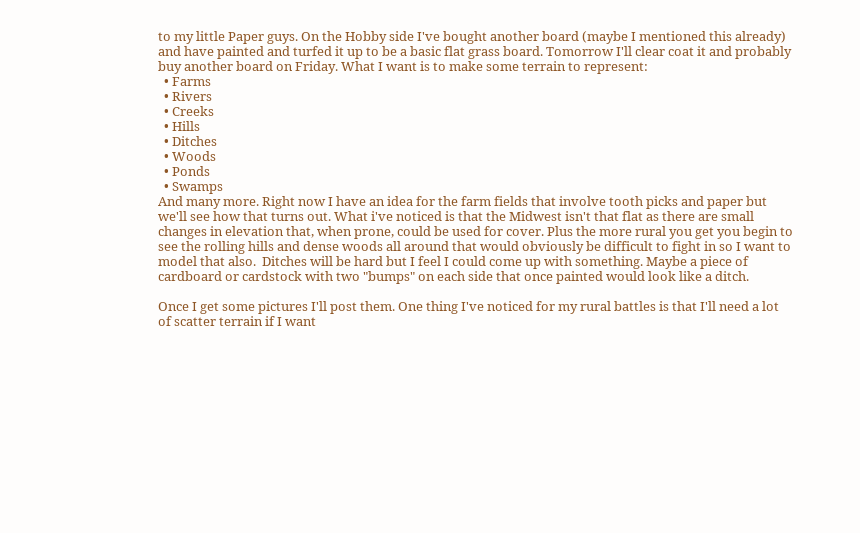to my little Paper guys. On the Hobby side I've bought another board (maybe I mentioned this already) and have painted and turfed it up to be a basic flat grass board. Tomorrow I'll clear coat it and probably buy another board on Friday. What I want is to make some terrain to represent:
  • Farms
  • Rivers
  • Creeks
  • Hills
  • Ditches
  • Woods
  • Ponds
  • Swamps
And many more. Right now I have an idea for the farm fields that involve tooth picks and paper but we'll see how that turns out. What i've noticed is that the Midwest isn't that flat as there are small changes in elevation that, when prone, could be used for cover. Plus the more rural you get you begin to see the rolling hills and dense woods all around that would obviously be difficult to fight in so I want to model that also.  Ditches will be hard but I feel I could come up with something. Maybe a piece of cardboard or cardstock with two "bumps" on each side that once painted would look like a ditch.

Once I get some pictures I'll post them. One thing I've noticed for my rural battles is that I'll need a lot of scatter terrain if I want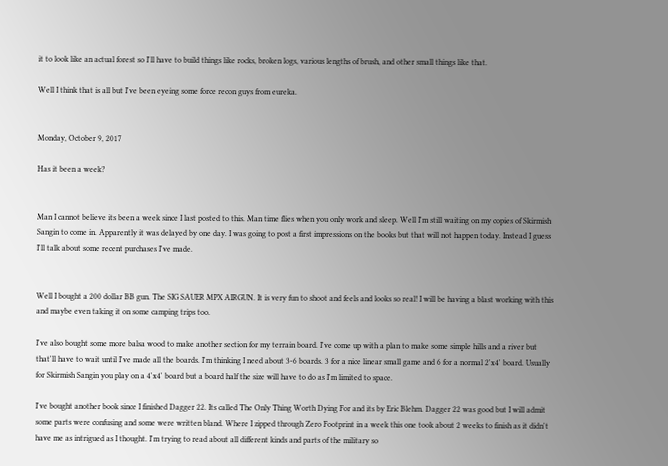it to look like an actual forest so I'll have to build things like rocks, broken logs, various lengths of brush, and other small things like that.

Well I think that is all but I've been eyeing some force recon guys from eureka.


Monday, October 9, 2017

Has it been a week?


Man I cannot believe its been a week since I last posted to this. Man time flies when you only work and sleep. Well I'm still waiting on my copies of Skirmish Sangin to come in. Apparently it was delayed by one day. I was going to post a first impressions on the books but that will not happen today. Instead I guess I'll talk about some recent purchases I've made.


Well I bought a 200 dollar BB gun. The SIG SAUER MPX AIRGUN. It is very fun to shoot and feels and looks so real! I will be having a blast working with this and maybe even taking it on some camping trips too.

I've also bought some more balsa wood to make another section for my terrain board. I've come up with a plan to make some simple hills and a river but that'll have to wait until I've made all the boards. I'm thinking I need about 3-6 boards. 3 for a nice linear small game and 6 for a normal 2'x4' board. Usually for Skirmish Sangin you play on a 4'x4' board but a board half the size will have to do as I'm limited to space.

I've bought another book since I finished Dagger 22. Its called The Only Thing Worth Dying For and its by Eric Blehm. Dagger 22 was good but I will admit some parts were confusing and some were written bland. Where I zipped through Zero Footprint in a week this one took about 2 weeks to finish as it didn't have me as intrigued as I thought. I'm trying to read about all different kinds and parts of the military so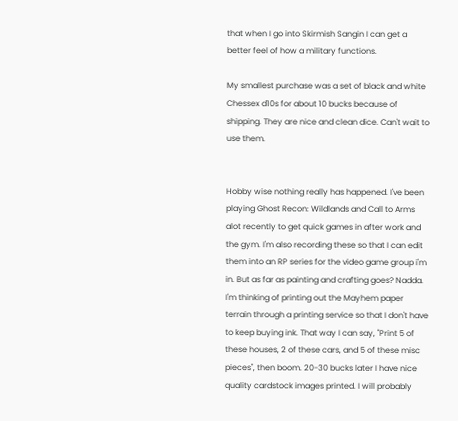that when I go into Skirmish Sangin I can get a better feel of how a military functions.

My smallest purchase was a set of black and white Chessex d10s for about 10 bucks because of shipping. They are nice and clean dice. Can't wait to use them.


Hobby wise nothing really has happened. I've been playing Ghost Recon: Wildlands and Call to Arms alot recently to get quick games in after work and the gym. I'm also recording these so that I can edit them into an RP series for the video game group i'm in. But as far as painting and crafting goes? Nadda. I'm thinking of printing out the Mayhem paper terrain through a printing service so that I don't have to keep buying ink. That way I can say, "Print 5 of these houses, 2 of these cars, and 5 of these misc pieces", then boom. 20-30 bucks later I have nice quality cardstock images printed. I will probably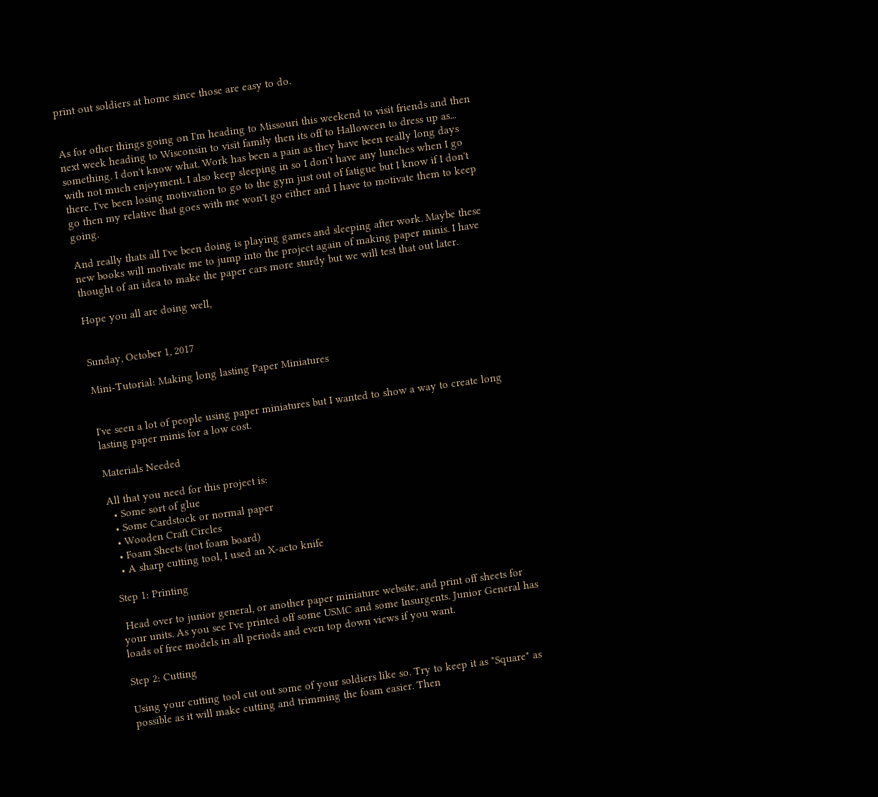print out soldiers at home since those are easy to do.


As for other things going on I'm heading to Missouri this weekend to visit friends and then next week heading to Wisconsin to visit family then its off to Halloween to dress up as... something. I don't know what. Work has been a pain as they have been really long days with not much enjoyment. I also keep sleeping in so I don't have any lunches when I go there. I've been losing motivation to go to the gym just out of fatigue but I know if I don't go then my relative that goes with me won't go either and I have to motivate them to keep going.

And really thats all I've been doing is playing games and sleeping after work. Maybe these new books will motivate me to jump into the project again of making paper minis. I have thought of an idea to make the paper cars more sturdy but we will test that out later.

Hope you all are doing well,


Sunday, October 1, 2017

Mini-Tutorial: Making long lasting Paper Miniatures


I've seen a lot of people using paper miniatures but I wanted to show a way to create long lasting paper minis for a low cost.

Materials Needed

All that you need for this project is:
  • Some sort of glue
  • Some Cardstock or normal paper
  • Wooden Craft Circles
  • Foam Sheets (not foam board)
  • A sharp cutting tool, I used an X-acto knife

Step 1: Printing

 Head over to junior general, or another paper miniature website, and print off sheets for your units. As you see I've printed off some USMC and some Insurgents. Junior General has loads of free models in all periods and even top down views if you want.

Step 2: Cutting

Using your cutting tool cut out some of your soldiers like so. Try to keep it as "Square" as possible as it will make cutting and trimming the foam easier. Then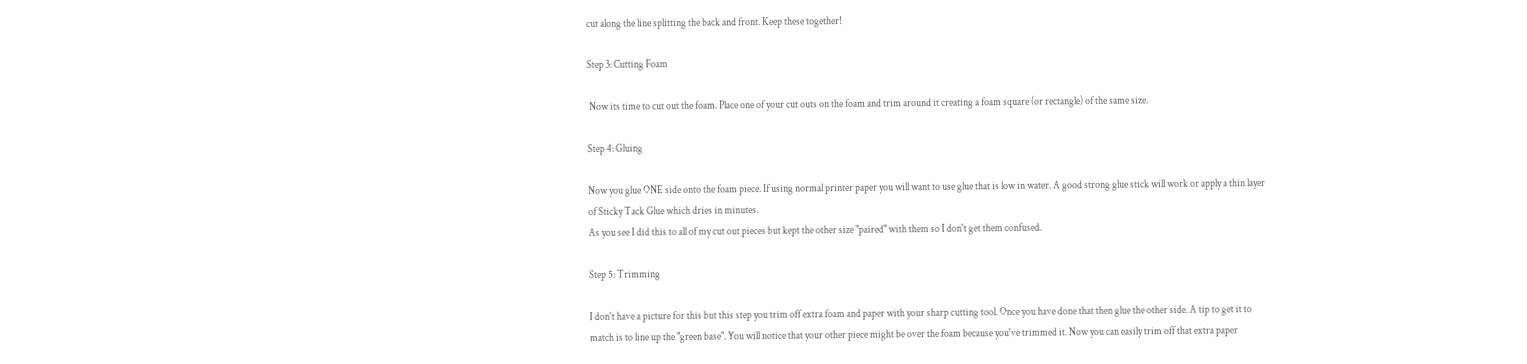cut along the line splitting the back and front. Keep these together!

Step 3: Cutting Foam

 Now its time to cut out the foam. Place one of your cut outs on the foam and trim around it creating a foam square (or rectangle) of the same size.

Step 4: Gluing

Now you glue ONE side onto the foam piece. If using normal printer paper you will want to use glue that is low in water. A good strong glue stick will work or apply a thin layer of Sticky Tack Glue which dries in minutes.
As you see I did this to all of my cut out pieces but kept the other size "paired" with them so I don't get them confused.

Step 5: Trimming

I don't have a picture for this but this step you trim off extra foam and paper with your sharp cutting tool. Once you have done that then glue the other side. A tip to get it to match is to line up the "green base". You will notice that your other piece might be over the foam because you've trimmed it. Now you can easily trim off that extra paper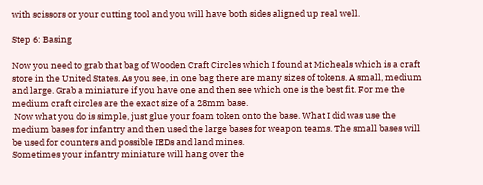with scissors or your cutting tool and you will have both sides aligned up real well.

Step 6: Basing

Now you need to grab that bag of Wooden Craft Circles which I found at Micheals which is a craft store in the United States. As you see, in one bag there are many sizes of tokens. A small, medium and large. Grab a miniature if you have one and then see which one is the best fit. For me the medium craft circles are the exact size of a 28mm base.
 Now what you do is simple, just glue your foam token onto the base. What I did was use the medium bases for infantry and then used the large bases for weapon teams. The small bases will be used for counters and possible IEDs and land mines.
Sometimes your infantry miniature will hang over the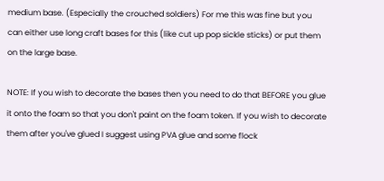medium base. (Especially the crouched soldiers) For me this was fine but you can either use long craft bases for this (like cut up pop sickle sticks) or put them on the large base.

NOTE: If you wish to decorate the bases then you need to do that BEFORE you glue it onto the foam so that you don't paint on the foam token. If you wish to decorate them after you've glued I suggest using PVA glue and some flock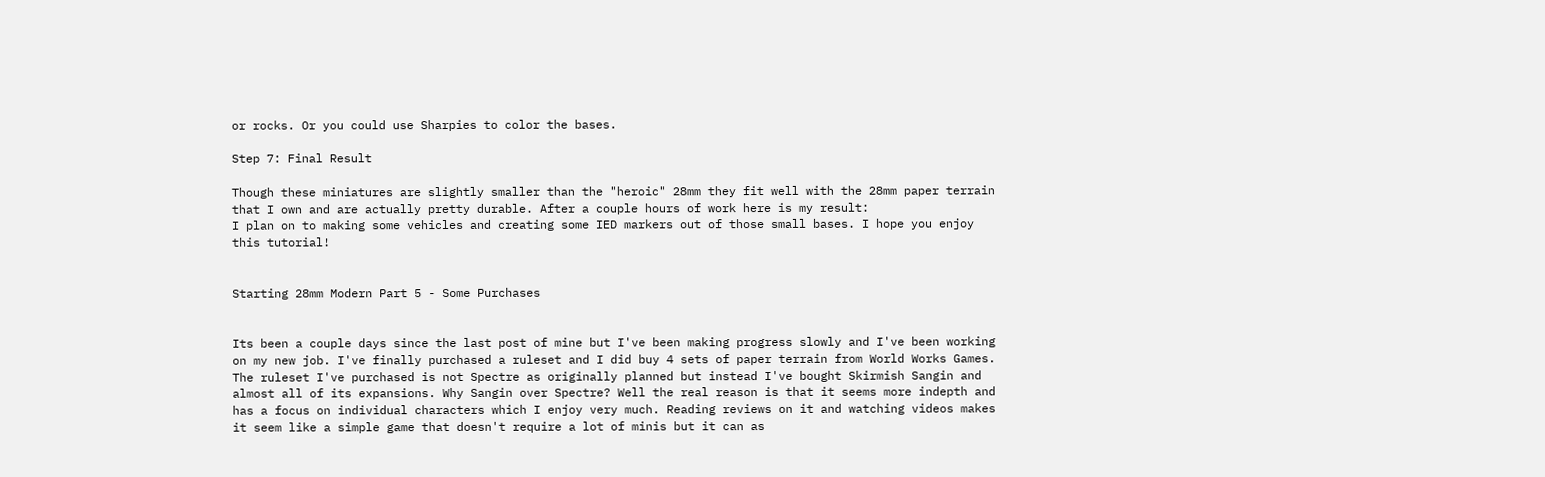or rocks. Or you could use Sharpies to color the bases.

Step 7: Final Result

Though these miniatures are slightly smaller than the "heroic" 28mm they fit well with the 28mm paper terrain that I own and are actually pretty durable. After a couple hours of work here is my result:
I plan on to making some vehicles and creating some IED markers out of those small bases. I hope you enjoy this tutorial!


Starting 28mm Modern Part 5 - Some Purchases


Its been a couple days since the last post of mine but I've been making progress slowly and I've been working on my new job. I've finally purchased a ruleset and I did buy 4 sets of paper terrain from World Works Games. The ruleset I've purchased is not Spectre as originally planned but instead I've bought Skirmish Sangin and almost all of its expansions. Why Sangin over Spectre? Well the real reason is that it seems more indepth and has a focus on individual characters which I enjoy very much. Reading reviews on it and watching videos makes it seem like a simple game that doesn't require a lot of minis but it can as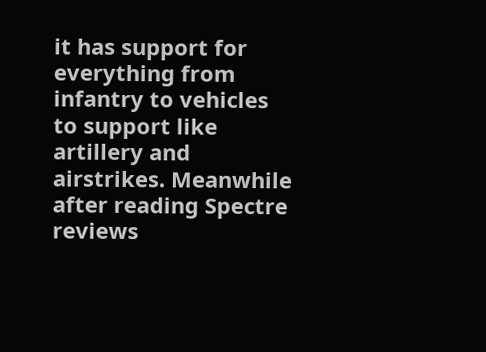it has support for everything from infantry to vehicles to support like artillery and airstrikes. Meanwhile after reading Spectre reviews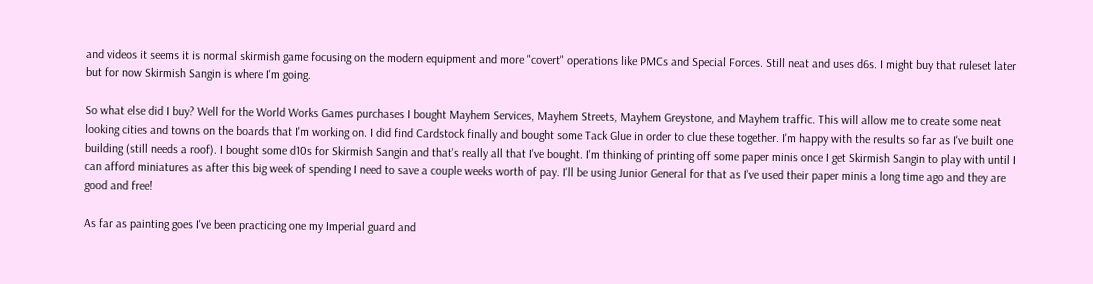and videos it seems it is normal skirmish game focusing on the modern equipment and more "covert" operations like PMCs and Special Forces. Still neat and uses d6s. I might buy that ruleset later but for now Skirmish Sangin is where I'm going.

So what else did I buy? Well for the World Works Games purchases I bought Mayhem Services, Mayhem Streets, Mayhem Greystone, and Mayhem traffic. This will allow me to create some neat looking cities and towns on the boards that I'm working on. I did find Cardstock finally and bought some Tack Glue in order to clue these together. I'm happy with the results so far as I've built one building (still needs a roof). I bought some d10s for Skirmish Sangin and that's really all that I've bought. I'm thinking of printing off some paper minis once I get Skirmish Sangin to play with until I can afford miniatures as after this big week of spending I need to save a couple weeks worth of pay. I'll be using Junior General for that as I've used their paper minis a long time ago and they are good and free!

As far as painting goes I've been practicing one my Imperial guard and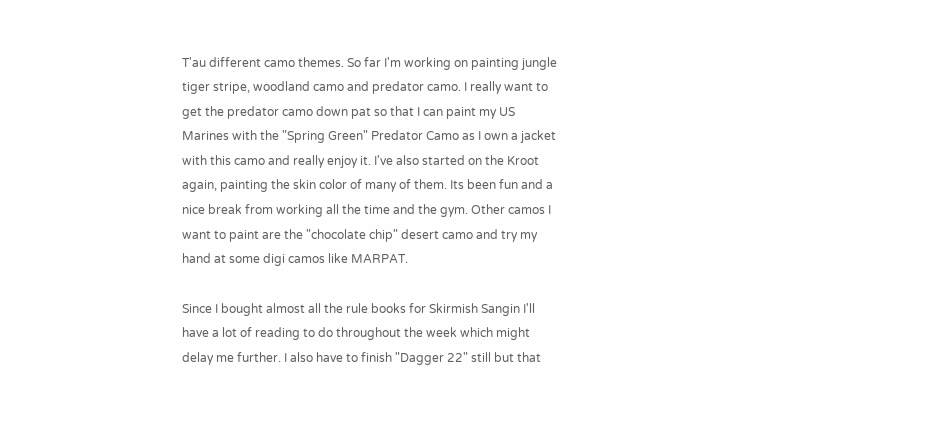T'au different camo themes. So far I'm working on painting jungle tiger stripe, woodland camo and predator camo. I really want to get the predator camo down pat so that I can paint my US Marines with the "Spring Green" Predator Camo as I own a jacket with this camo and really enjoy it. I've also started on the Kroot again, painting the skin color of many of them. Its been fun and a nice break from working all the time and the gym. Other camos I want to paint are the "chocolate chip" desert camo and try my hand at some digi camos like MARPAT.

Since I bought almost all the rule books for Skirmish Sangin I'll have a lot of reading to do throughout the week which might delay me further. I also have to finish "Dagger 22" still but that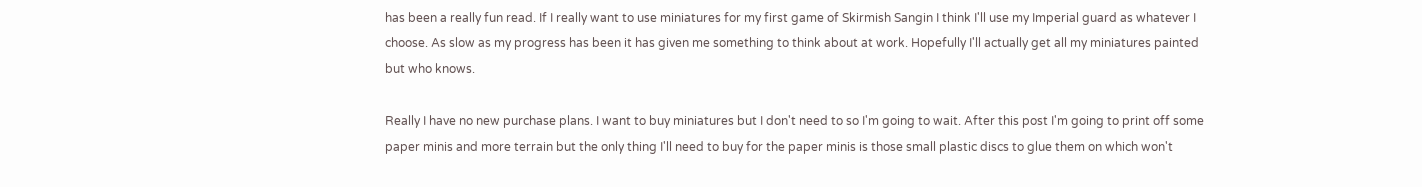has been a really fun read. If I really want to use miniatures for my first game of Skirmish Sangin I think I'll use my Imperial guard as whatever I choose. As slow as my progress has been it has given me something to think about at work. Hopefully I'll actually get all my miniatures painted but who knows.

Really I have no new purchase plans. I want to buy miniatures but I don't need to so I'm going to wait. After this post I'm going to print off some paper minis and more terrain but the only thing I'll need to buy for the paper minis is those small plastic discs to glue them on which won't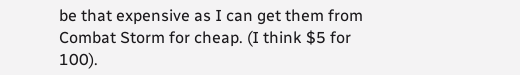be that expensive as I can get them from Combat Storm for cheap. (I think $5 for 100).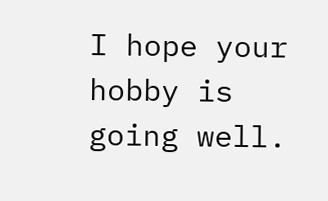I hope your hobby is going well.